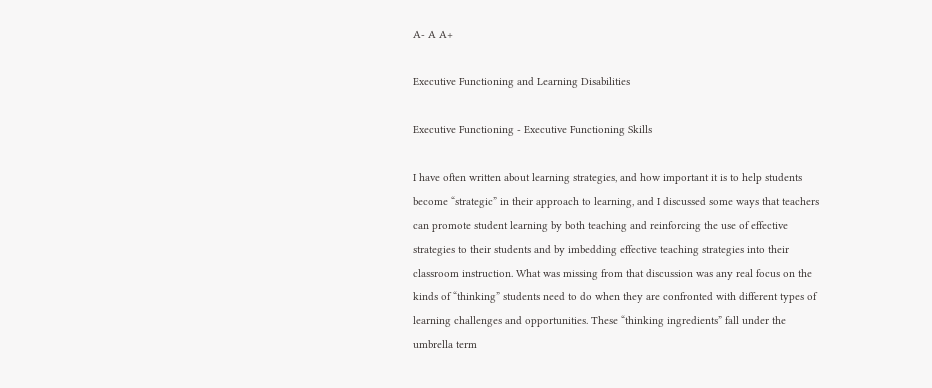A- A A+

Executive Functioning and Learning Disabilities

Executive Functioning - Executive Functioning Skills

I have often written about learning strategies, and how important it is to help students become “strategic” in their approach to learning, and I discussed some ways that teachers can promote student learning by both teaching and reinforcing the use of effective strategies to their students and by imbedding effective teaching strategies into their classroom instruction. What was missing from that discussion was any real focus on the kinds of “thinking” students need to do when they are confronted with different types of learning challenges and opportunities. These “thinking ingredients” fall under the umbrella term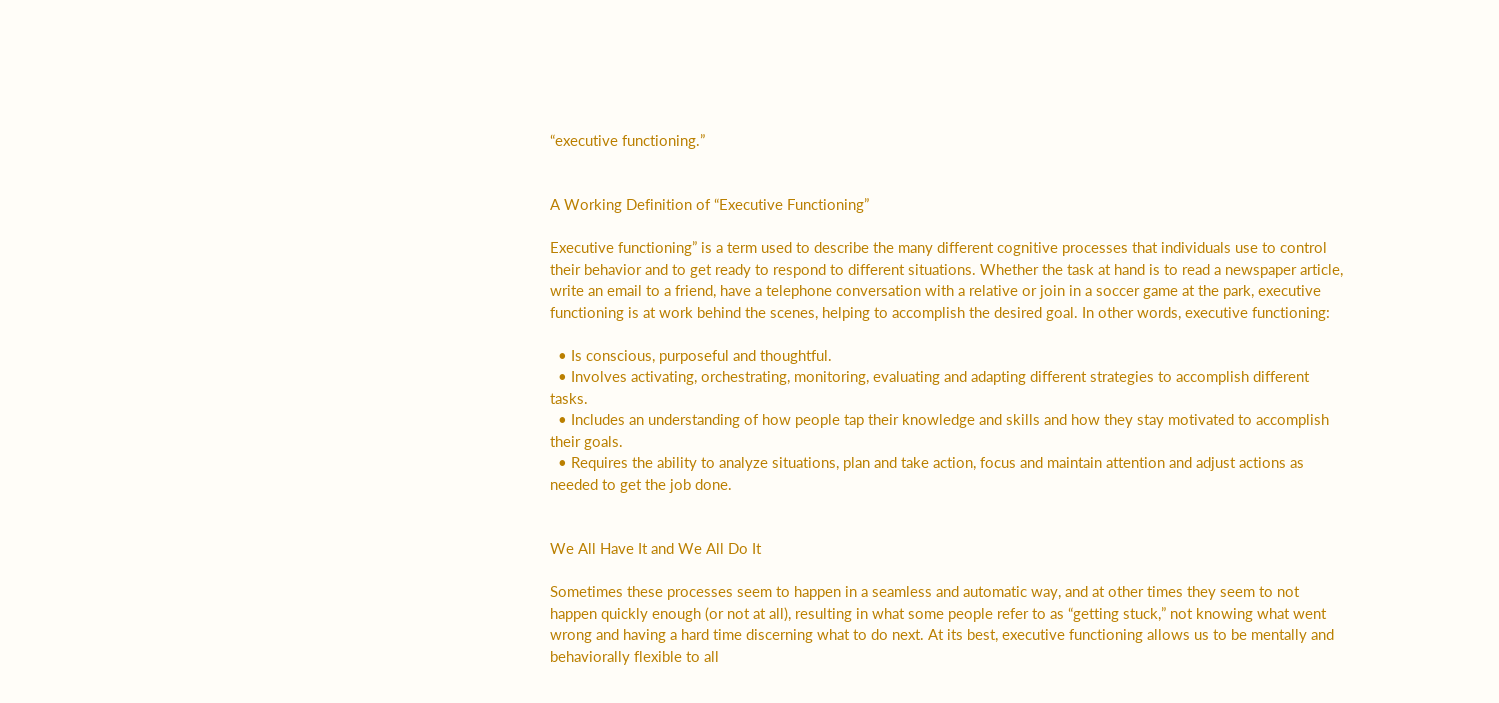“executive functioning.”


A Working Definition of “Executive Functioning”

Executive functioning” is a term used to describe the many different cognitive processes that individuals use to control their behavior and to get ready to respond to different situations. Whether the task at hand is to read a newspaper article, write an email to a friend, have a telephone conversation with a relative or join in a soccer game at the park, executive functioning is at work behind the scenes, helping to accomplish the desired goal. In other words, executive functioning:

  • Is conscious, purposeful and thoughtful.
  • Involves activating, orchestrating, monitoring, evaluating and adapting different strategies to accomplish different tasks.
  • Includes an understanding of how people tap their knowledge and skills and how they stay motivated to accomplish their goals.
  • Requires the ability to analyze situations, plan and take action, focus and maintain attention and adjust actions as needed to get the job done.


We All Have It and We All Do It

Sometimes these processes seem to happen in a seamless and automatic way, and at other times they seem to not happen quickly enough (or not at all), resulting in what some people refer to as “getting stuck,” not knowing what went wrong and having a hard time discerning what to do next. At its best, executive functioning allows us to be mentally and behaviorally flexible to all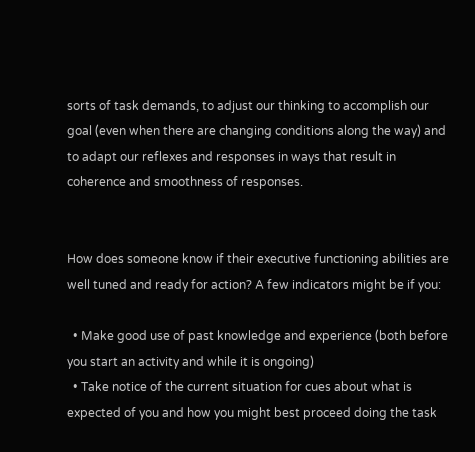sorts of task demands, to adjust our thinking to accomplish our goal (even when there are changing conditions along the way) and to adapt our reflexes and responses in ways that result in coherence and smoothness of responses.


How does someone know if their executive functioning abilities are well tuned and ready for action? A few indicators might be if you:

  • Make good use of past knowledge and experience (both before you start an activity and while it is ongoing)
  • Take notice of the current situation for cues about what is expected of you and how you might best proceed doing the task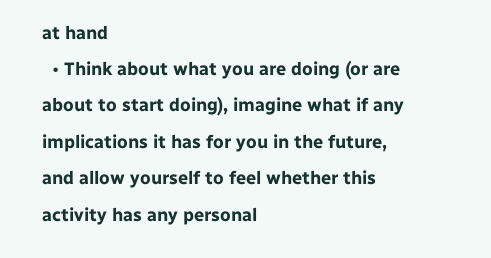at hand
  • Think about what you are doing (or are about to start doing), imagine what if any implications it has for you in the future, and allow yourself to feel whether this activity has any personal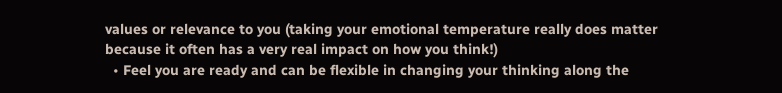values or relevance to you (taking your emotional temperature really does matter because it often has a very real impact on how you think!)
  • Feel you are ready and can be flexible in changing your thinking along the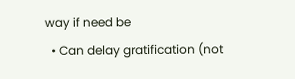way if need be
  • Can delay gratification (not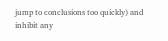jump to conclusions too quickly) and inhibit any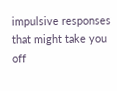impulsive responses that might take you off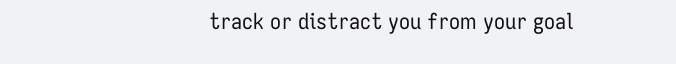track or distract you from your goal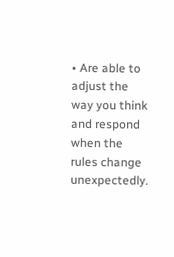• Are able to adjust the way you think and respond when the rules change unexpectedly.